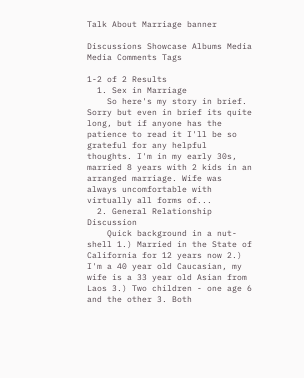Talk About Marriage banner

Discussions Showcase Albums Media Media Comments Tags

1-2 of 2 Results
  1. Sex in Marriage
    So here's my story in brief. Sorry but even in brief its quite long, but if anyone has the patience to read it I'll be so grateful for any helpful thoughts. I'm in my early 30s, married 8 years with 2 kids in an arranged marriage. Wife was always uncomfortable with virtually all forms of...
  2. General Relationship Discussion
    Quick background in a nut-shell 1.) Married in the State of California for 12 years now 2.) I'm a 40 year old Caucasian, my wife is a 33 year old Asian from Laos 3.) Two children - one age 6 and the other 3. Both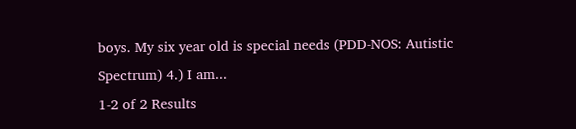boys. My six year old is special needs (PDD-NOS: Autistic Spectrum) 4.) I am...
1-2 of 2 Results